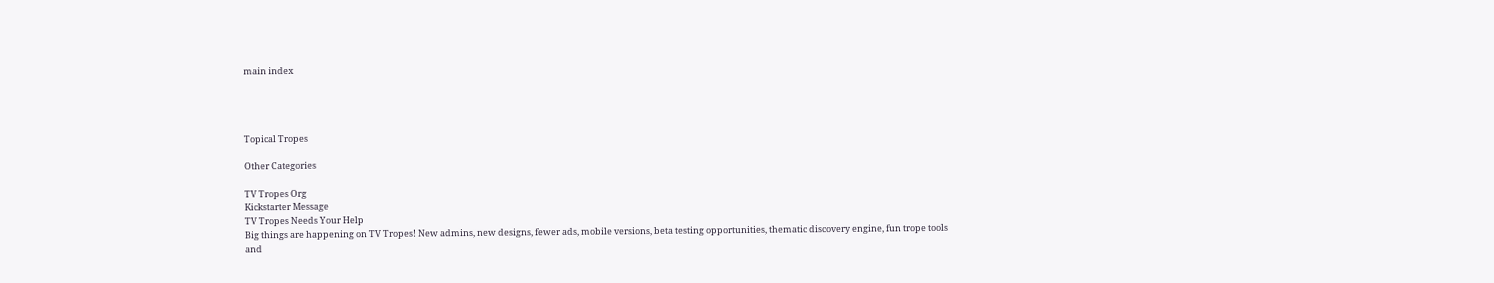main index




Topical Tropes

Other Categories

TV Tropes Org
Kickstarter Message
TV Tropes Needs Your Help
Big things are happening on TV Tropes! New admins, new designs, fewer ads, mobile versions, beta testing opportunities, thematic discovery engine, fun trope tools and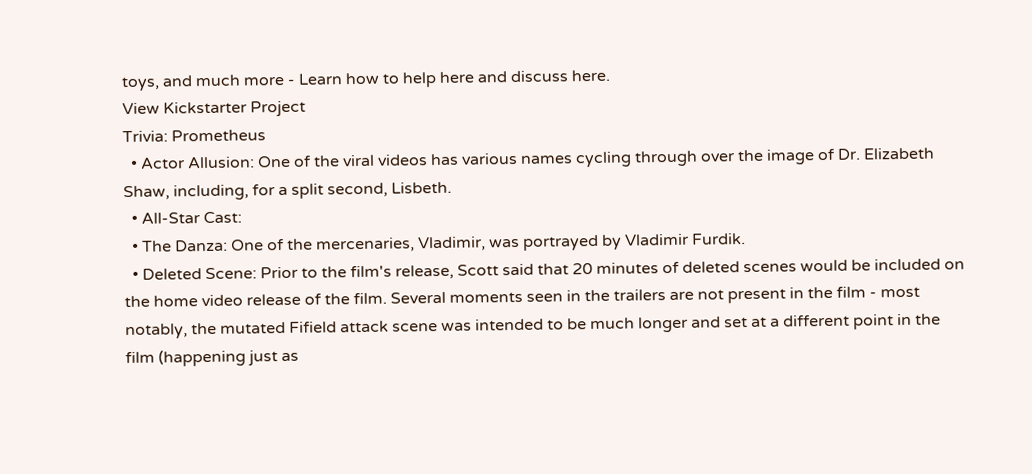toys, and much more - Learn how to help here and discuss here.
View Kickstarter Project
Trivia: Prometheus
  • Actor Allusion: One of the viral videos has various names cycling through over the image of Dr. Elizabeth Shaw, including, for a split second, Lisbeth.
  • All-Star Cast:
  • The Danza: One of the mercenaries, Vladimir, was portrayed by Vladimir Furdik.
  • Deleted Scene: Prior to the film's release, Scott said that 20 minutes of deleted scenes would be included on the home video release of the film. Several moments seen in the trailers are not present in the film - most notably, the mutated Fifield attack scene was intended to be much longer and set at a different point in the film (happening just as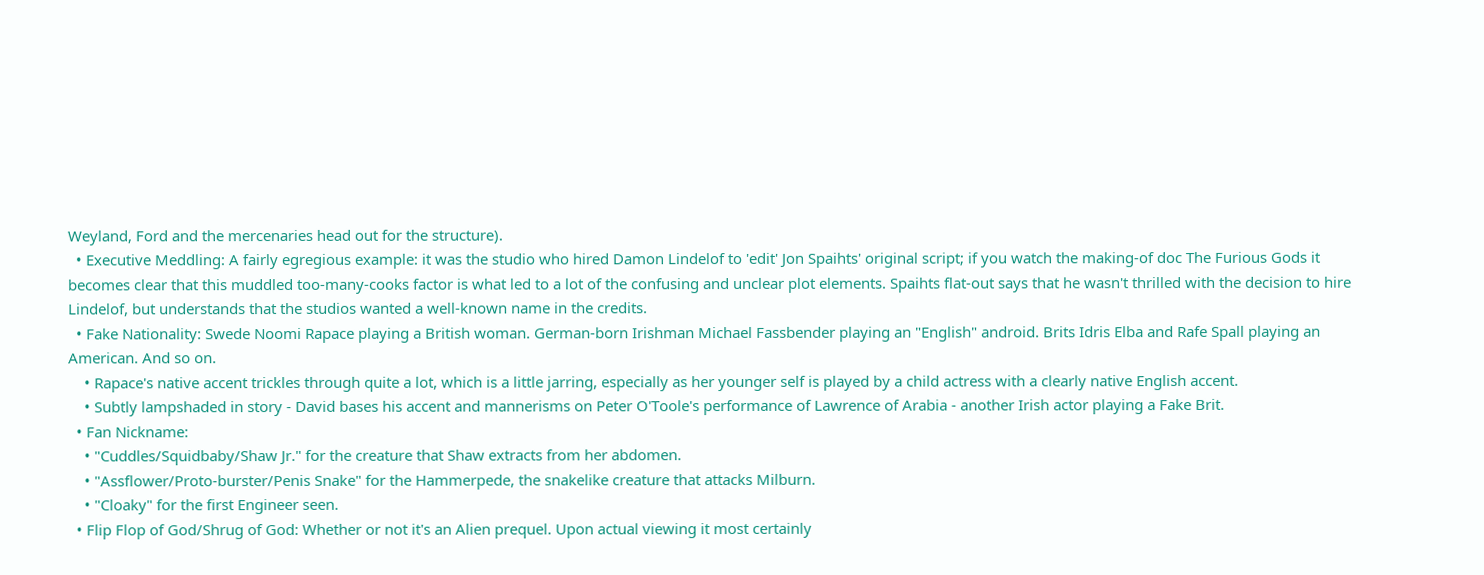Weyland, Ford and the mercenaries head out for the structure).
  • Executive Meddling: A fairly egregious example: it was the studio who hired Damon Lindelof to 'edit' Jon Spaihts' original script; if you watch the making-of doc The Furious Gods it becomes clear that this muddled too-many-cooks factor is what led to a lot of the confusing and unclear plot elements. Spaihts flat-out says that he wasn't thrilled with the decision to hire Lindelof, but understands that the studios wanted a well-known name in the credits.
  • Fake Nationality: Swede Noomi Rapace playing a British woman. German-born Irishman Michael Fassbender playing an "English" android. Brits Idris Elba and Rafe Spall playing an American. And so on.
    • Rapace's native accent trickles through quite a lot, which is a little jarring, especially as her younger self is played by a child actress with a clearly native English accent.
    • Subtly lampshaded in story - David bases his accent and mannerisms on Peter O'Toole's performance of Lawrence of Arabia - another Irish actor playing a Fake Brit.
  • Fan Nickname:
    • "Cuddles/Squidbaby/Shaw Jr." for the creature that Shaw extracts from her abdomen.
    • "Assflower/Proto-burster/Penis Snake" for the Hammerpede, the snakelike creature that attacks Milburn.
    • "Cloaky" for the first Engineer seen.
  • Flip Flop of God/Shrug of God: Whether or not it's an Alien prequel. Upon actual viewing it most certainly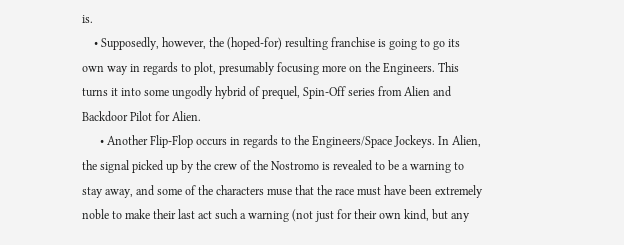is.
    • Supposedly, however, the (hoped-for) resulting franchise is going to go its own way in regards to plot, presumably focusing more on the Engineers. This turns it into some ungodly hybrid of prequel, Spin-Off series from Alien and Backdoor Pilot for Alien.
      • Another Flip-Flop occurs in regards to the Engineers/Space Jockeys. In Alien, the signal picked up by the crew of the Nostromo is revealed to be a warning to stay away, and some of the characters muse that the race must have been extremely noble to make their last act such a warning (not just for their own kind, but any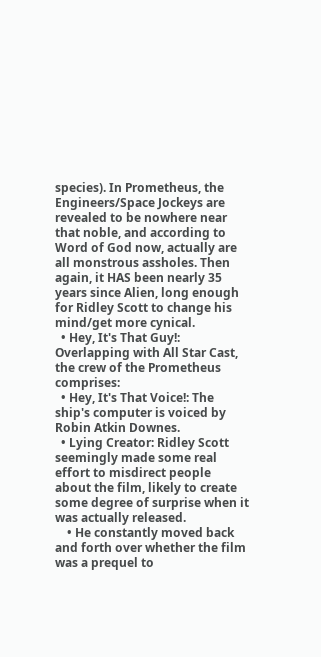species). In Prometheus, the Engineers/Space Jockeys are revealed to be nowhere near that noble, and according to Word of God now, actually are all monstrous assholes. Then again, it HAS been nearly 35 years since Alien, long enough for Ridley Scott to change his mind/get more cynical.
  • Hey, It's That Guy!: Overlapping with All Star Cast, the crew of the Prometheus comprises:
  • Hey, It's That Voice!: The ship's computer is voiced by Robin Atkin Downes.
  • Lying Creator: Ridley Scott seemingly made some real effort to misdirect people about the film, likely to create some degree of surprise when it was actually released.
    • He constantly moved back and forth over whether the film was a prequel to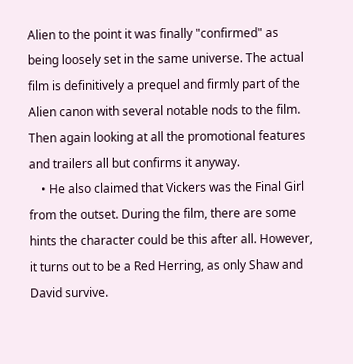Alien to the point it was finally "confirmed" as being loosely set in the same universe. The actual film is definitively a prequel and firmly part of the Alien canon with several notable nods to the film. Then again looking at all the promotional features and trailers all but confirms it anyway.
    • He also claimed that Vickers was the Final Girl from the outset. During the film, there are some hints the character could be this after all. However, it turns out to be a Red Herring, as only Shaw and David survive.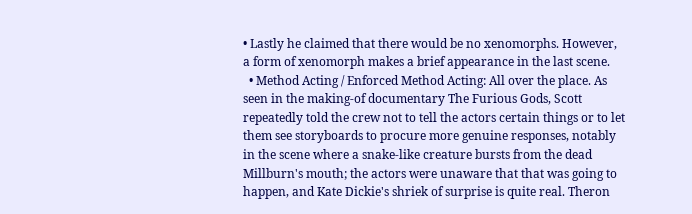• Lastly he claimed that there would be no xenomorphs. However, a form of xenomorph makes a brief appearance in the last scene.
  • Method Acting / Enforced Method Acting: All over the place. As seen in the making-of documentary The Furious Gods, Scott repeatedly told the crew not to tell the actors certain things or to let them see storyboards to procure more genuine responses, notably in the scene where a snake-like creature bursts from the dead Millburn's mouth; the actors were unaware that that was going to happen, and Kate Dickie's shriek of surprise is quite real. Theron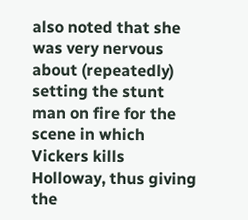also noted that she was very nervous about (repeatedly) setting the stunt man on fire for the scene in which Vickers kills Holloway, thus giving the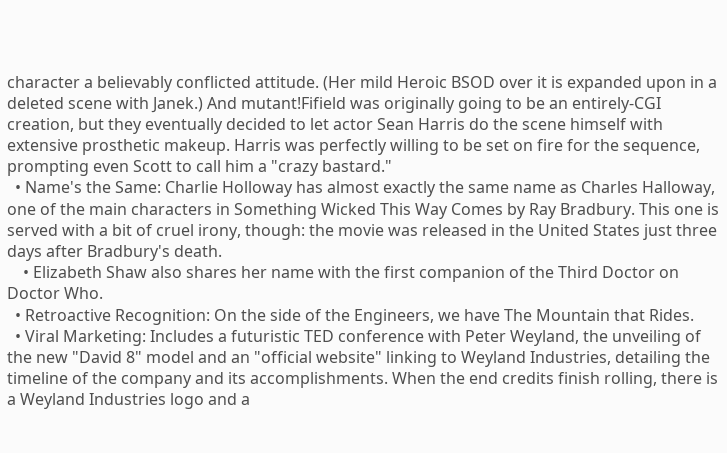character a believably conflicted attitude. (Her mild Heroic BSOD over it is expanded upon in a deleted scene with Janek.) And mutant!Fifield was originally going to be an entirely-CGI creation, but they eventually decided to let actor Sean Harris do the scene himself with extensive prosthetic makeup. Harris was perfectly willing to be set on fire for the sequence, prompting even Scott to call him a "crazy bastard."
  • Name's the Same: Charlie Holloway has almost exactly the same name as Charles Halloway, one of the main characters in Something Wicked This Way Comes by Ray Bradbury. This one is served with a bit of cruel irony, though: the movie was released in the United States just three days after Bradbury's death.
    • Elizabeth Shaw also shares her name with the first companion of the Third Doctor on Doctor Who.
  • Retroactive Recognition: On the side of the Engineers, we have The Mountain that Rides.
  • Viral Marketing: Includes a futuristic TED conference with Peter Weyland, the unveiling of the new "David 8" model and an "official website" linking to Weyland Industries, detailing the timeline of the company and its accomplishments. When the end credits finish rolling, there is a Weyland Industries logo and a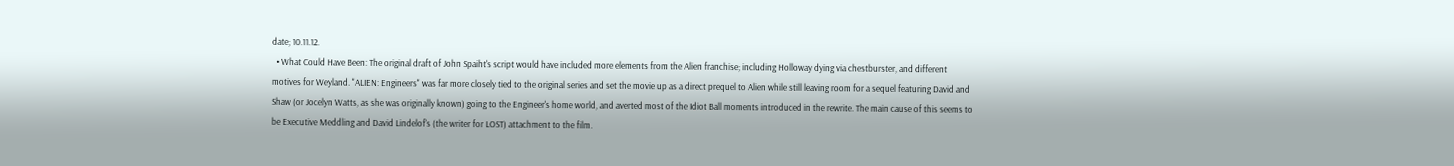date; 10.11.12.
  • What Could Have Been: The original draft of John Spaiht's script would have included more elements from the Alien franchise; including Holloway dying via chestburster, and different motives for Weyland. "ALIEN: Engineers" was far more closely tied to the original series and set the movie up as a direct prequel to Alien while still leaving room for a sequel featuring David and Shaw (or Jocelyn Watts, as she was originally known) going to the Engineer's home world, and averted most of the Idiot Ball moments introduced in the rewrite. The main cause of this seems to be Executive Meddling and David Lindelof's (the writer for LOST) attachment to the film.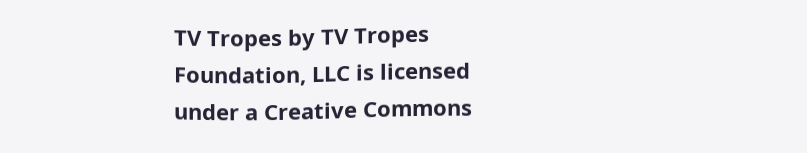TV Tropes by TV Tropes Foundation, LLC is licensed under a Creative Commons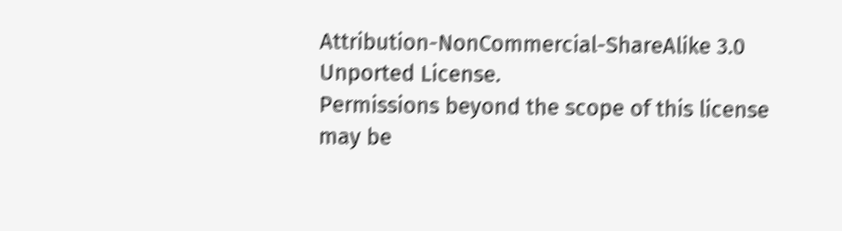Attribution-NonCommercial-ShareAlike 3.0 Unported License.
Permissions beyond the scope of this license may be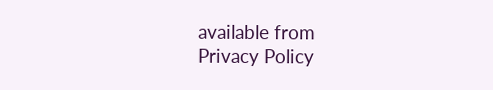available from
Privacy Policy